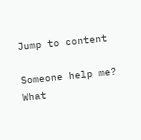Jump to content

Someone help me? What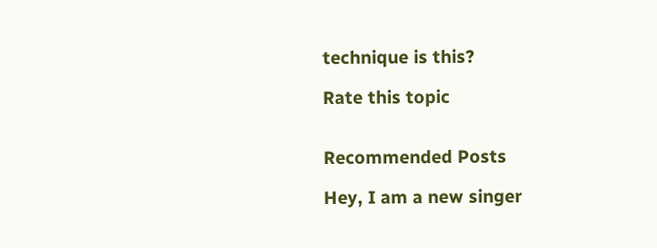technique is this?

Rate this topic


Recommended Posts

Hey, I am a new singer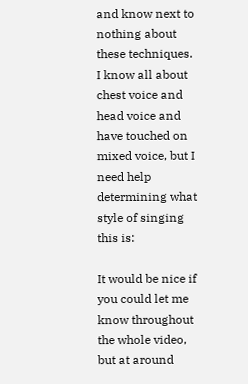and know next to nothing about these techniques. I know all about chest voice and head voice and have touched on mixed voice, but I need help determining what style of singing this is:

It would be nice if you could let me know throughout the whole video, but at around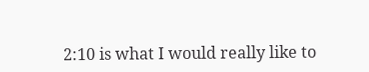2:10 is what I would really like to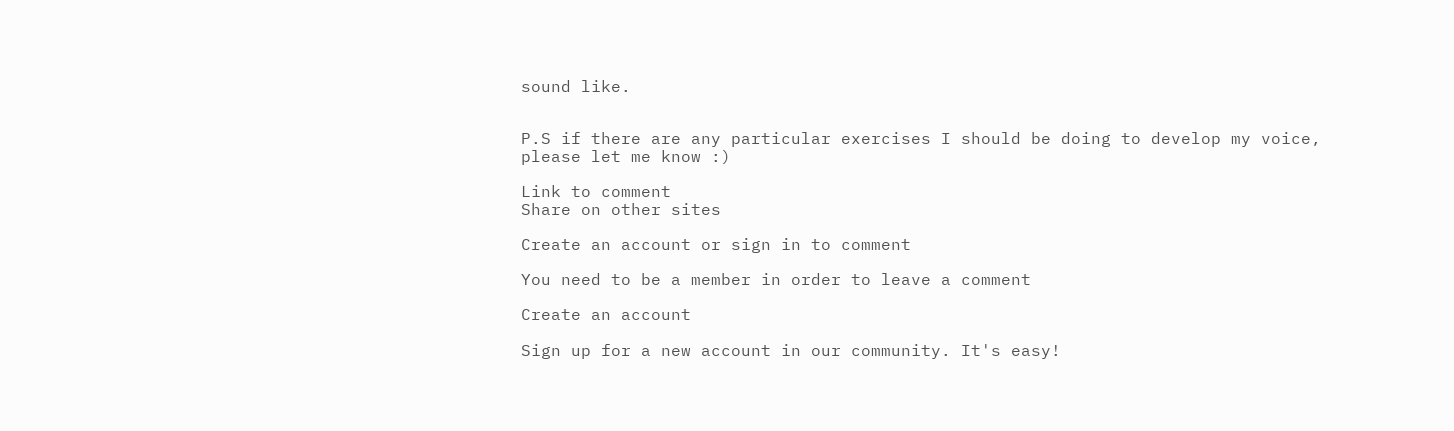sound like.


P.S if there are any particular exercises I should be doing to develop my voice, please let me know :)

Link to comment
Share on other sites

Create an account or sign in to comment

You need to be a member in order to leave a comment

Create an account

Sign up for a new account in our community. It's easy!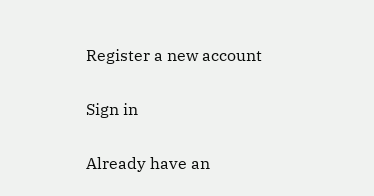Register a new account

Sign in

Already have an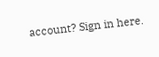account? Sign in here.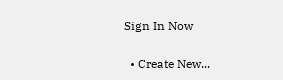Sign In Now

  • Create New...